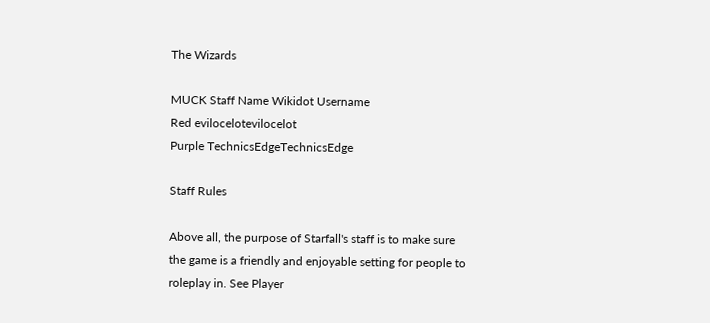The Wizards

MUCK Staff Name Wikidot Username
Red evilocelotevilocelot
Purple TechnicsEdgeTechnicsEdge

Staff Rules

Above all, the purpose of Starfall's staff is to make sure the game is a friendly and enjoyable setting for people to roleplay in. See Player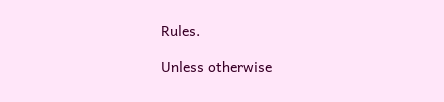Rules.

Unless otherwise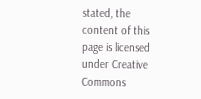stated, the content of this page is licensed under Creative Commons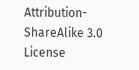Attribution-ShareAlike 3.0 License